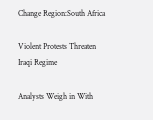Change Region:South Africa

Violent Protests Threaten Iraqi Regime

Analysts Weigh in With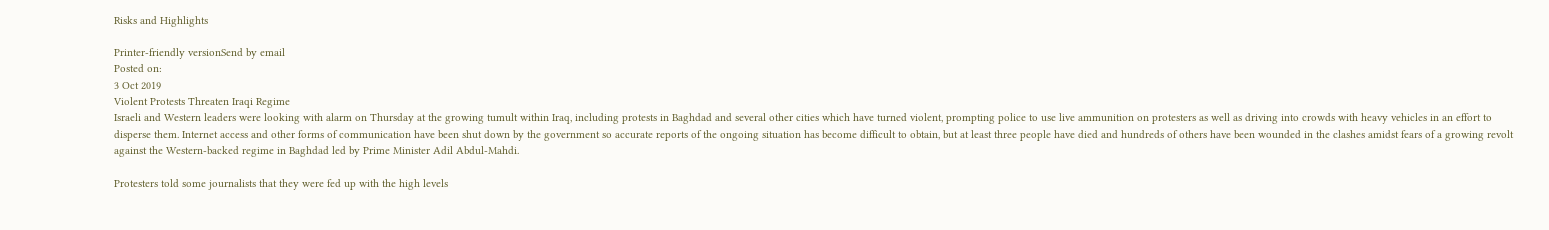Risks and Highlights

Printer-friendly versionSend by email
Posted on:
3 Oct 2019
Violent Protests Threaten Iraqi Regime
Israeli and Western leaders were looking with alarm on Thursday at the growing tumult within Iraq, including protests in Baghdad and several other cities which have turned violent, prompting police to use live ammunition on protesters as well as driving into crowds with heavy vehicles in an effort to disperse them. Internet access and other forms of communication have been shut down by the government so accurate reports of the ongoing situation has become difficult to obtain, but at least three people have died and hundreds of others have been wounded in the clashes amidst fears of a growing revolt against the Western-backed regime in Baghdad led by Prime Minister Adil Abdul-Mahdi.

Protesters told some journalists that they were fed up with the high levels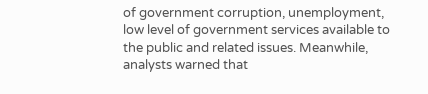of government corruption, unemployment, low level of government services available to the public and related issues. Meanwhile, analysts warned that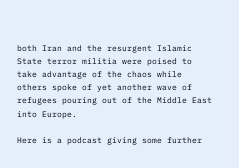both Iran and the resurgent Islamic State terror militia were poised to take advantage of the chaos while others spoke of yet another wave of refugees pouring out of the Middle East into Europe.

Here is a podcast giving some further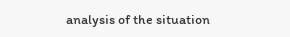analysis of the situation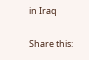in Iraq


Share this: